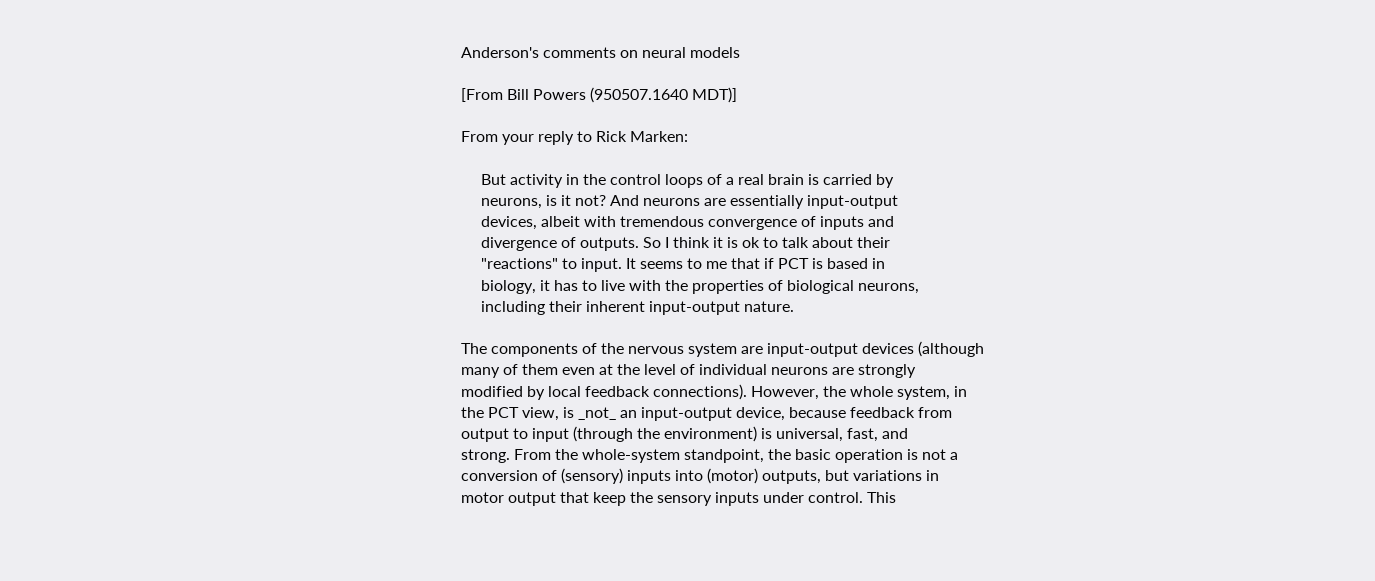Anderson's comments on neural models

[From Bill Powers (950507.1640 MDT)]

From your reply to Rick Marken:

     But activity in the control loops of a real brain is carried by
     neurons, is it not? And neurons are essentially input-output
     devices, albeit with tremendous convergence of inputs and
     divergence of outputs. So I think it is ok to talk about their
     "reactions" to input. It seems to me that if PCT is based in
     biology, it has to live with the properties of biological neurons,
     including their inherent input-output nature.

The components of the nervous system are input-output devices (although
many of them even at the level of individual neurons are strongly
modified by local feedback connections). However, the whole system, in
the PCT view, is _not_ an input-output device, because feedback from
output to input (through the environment) is universal, fast, and
strong. From the whole-system standpoint, the basic operation is not a
conversion of (sensory) inputs into (motor) outputs, but variations in
motor output that keep the sensory inputs under control. This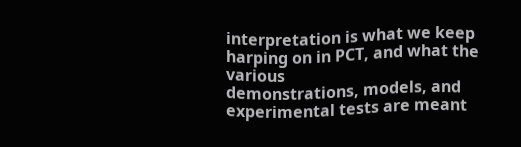interpretation is what we keep harping on in PCT, and what the various
demonstrations, models, and experimental tests are meant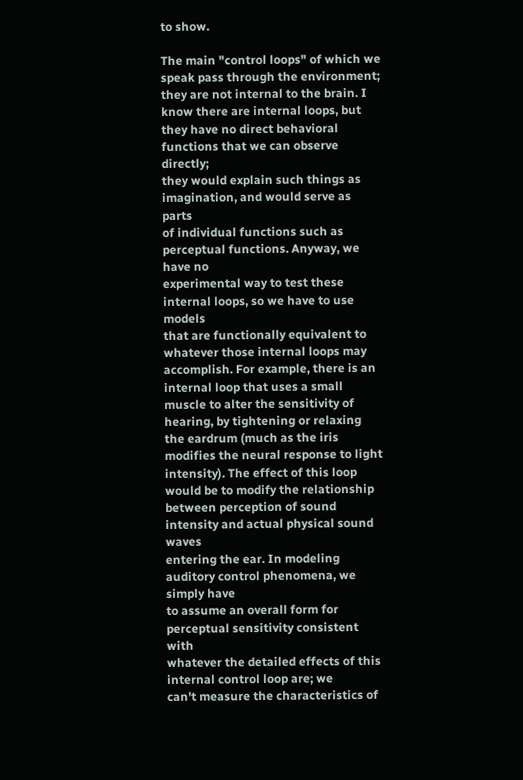to show.

The main "control loops" of which we speak pass through the environment;
they are not internal to the brain. I know there are internal loops, but
they have no direct behavioral functions that we can observe directly;
they would explain such things as imagination, and would serve as parts
of individual functions such as perceptual functions. Anyway, we have no
experimental way to test these internal loops, so we have to use models
that are functionally equivalent to whatever those internal loops may
accomplish. For example, there is an internal loop that uses a small
muscle to alter the sensitivity of hearing, by tightening or relaxing
the eardrum (much as the iris modifies the neural response to light
intensity). The effect of this loop would be to modify the relationship
between perception of sound intensity and actual physical sound waves
entering the ear. In modeling auditory control phenomena, we simply have
to assume an overall form for perceptual sensitivity consistent with
whatever the detailed effects of this internal control loop are; we
can't measure the characteristics of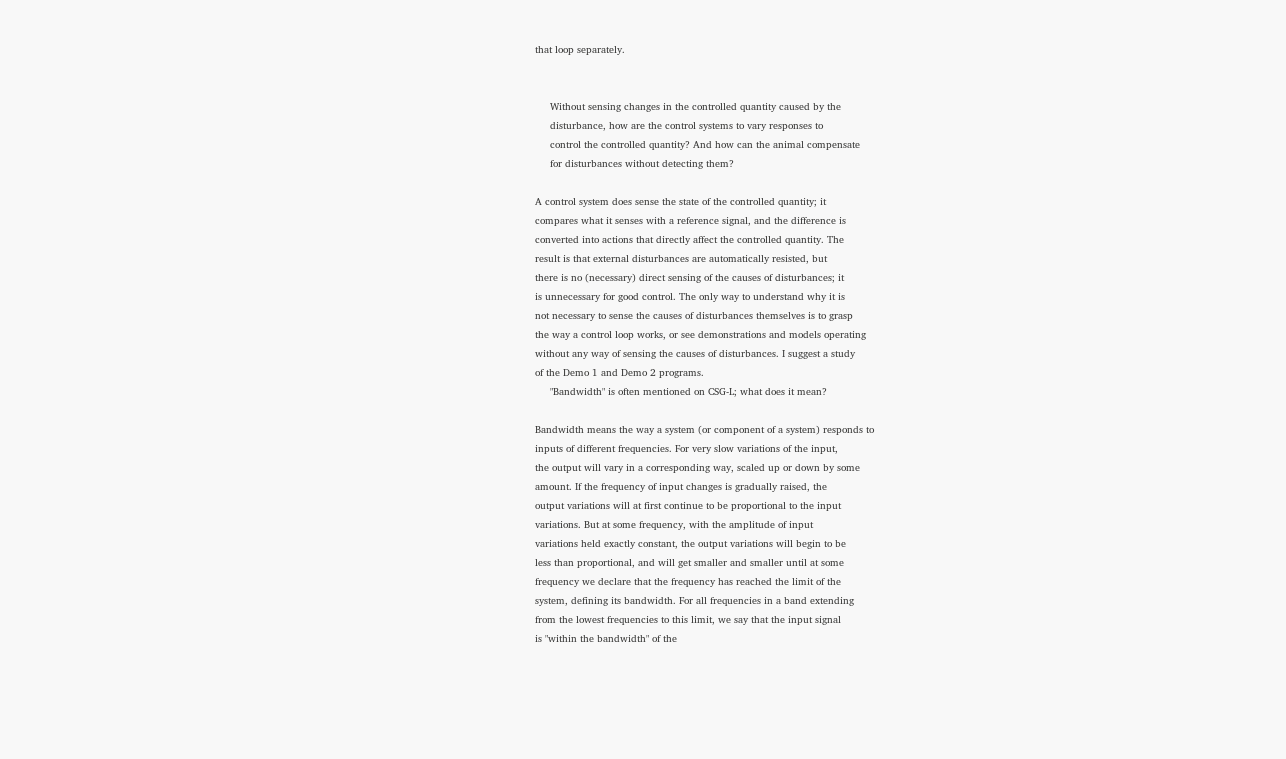that loop separately.


     Without sensing changes in the controlled quantity caused by the
     disturbance, how are the control systems to vary responses to
     control the controlled quantity? And how can the animal compensate
     for disturbances without detecting them?

A control system does sense the state of the controlled quantity; it
compares what it senses with a reference signal, and the difference is
converted into actions that directly affect the controlled quantity. The
result is that external disturbances are automatically resisted, but
there is no (necessary) direct sensing of the causes of disturbances; it
is unnecessary for good control. The only way to understand why it is
not necessary to sense the causes of disturbances themselves is to grasp
the way a control loop works, or see demonstrations and models operating
without any way of sensing the causes of disturbances. I suggest a study
of the Demo 1 and Demo 2 programs.
     "Bandwidth" is often mentioned on CSG-L; what does it mean?

Bandwidth means the way a system (or component of a system) responds to
inputs of different frequencies. For very slow variations of the input,
the output will vary in a corresponding way, scaled up or down by some
amount. If the frequency of input changes is gradually raised, the
output variations will at first continue to be proportional to the input
variations. But at some frequency, with the amplitude of input
variations held exactly constant, the output variations will begin to be
less than proportional, and will get smaller and smaller until at some
frequency we declare that the frequency has reached the limit of the
system, defining its bandwidth. For all frequencies in a band extending
from the lowest frequencies to this limit, we say that the input signal
is "within the bandwidth" of the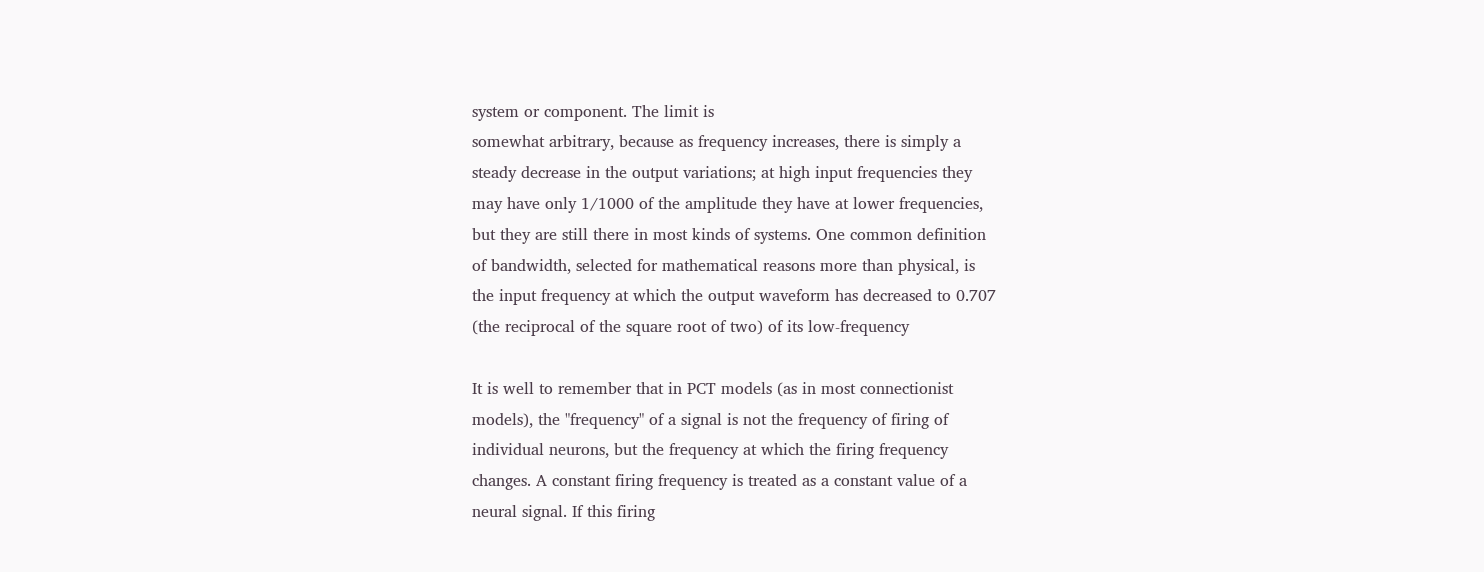system or component. The limit is
somewhat arbitrary, because as frequency increases, there is simply a
steady decrease in the output variations; at high input frequencies they
may have only 1/1000 of the amplitude they have at lower frequencies,
but they are still there in most kinds of systems. One common definition
of bandwidth, selected for mathematical reasons more than physical, is
the input frequency at which the output waveform has decreased to 0.707
(the reciprocal of the square root of two) of its low-frequency

It is well to remember that in PCT models (as in most connectionist
models), the "frequency" of a signal is not the frequency of firing of
individual neurons, but the frequency at which the firing frequency
changes. A constant firing frequency is treated as a constant value of a
neural signal. If this firing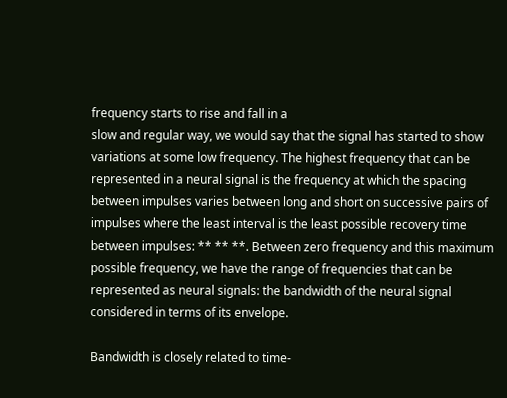frequency starts to rise and fall in a
slow and regular way, we would say that the signal has started to show
variations at some low frequency. The highest frequency that can be
represented in a neural signal is the frequency at which the spacing
between impulses varies between long and short on successive pairs of
impulses where the least interval is the least possible recovery time
between impulses: ** ** **. Between zero frequency and this maximum
possible frequency, we have the range of frequencies that can be
represented as neural signals: the bandwidth of the neural signal
considered in terms of its envelope.

Bandwidth is closely related to time-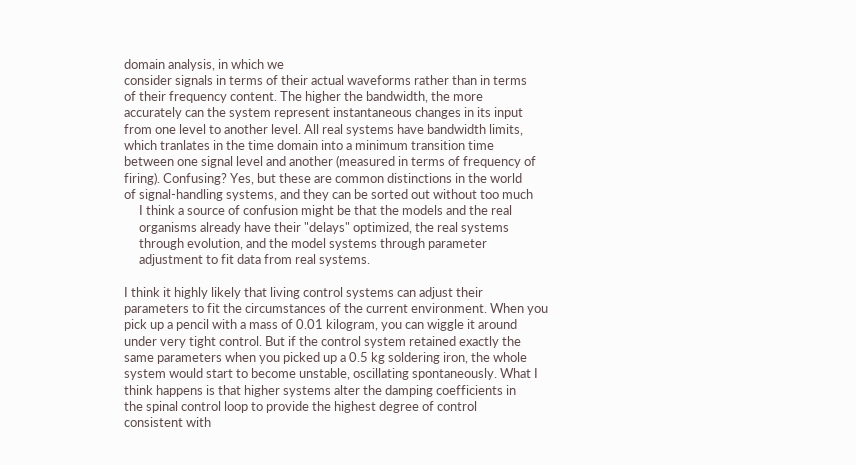domain analysis, in which we
consider signals in terms of their actual waveforms rather than in terms
of their frequency content. The higher the bandwidth, the more
accurately can the system represent instantaneous changes in its input
from one level to another level. All real systems have bandwidth limits,
which tranlates in the time domain into a minimum transition time
between one signal level and another (measured in terms of frequency of
firing). Confusing? Yes, but these are common distinctions in the world
of signal-handling systems, and they can be sorted out without too much
     I think a source of confusion might be that the models and the real
     organisms already have their "delays" optimized, the real systems
     through evolution, and the model systems through parameter
     adjustment to fit data from real systems.

I think it highly likely that living control systems can adjust their
parameters to fit the circumstances of the current environment. When you
pick up a pencil with a mass of 0.01 kilogram, you can wiggle it around
under very tight control. But if the control system retained exactly the
same parameters when you picked up a 0.5 kg soldering iron, the whole
system would start to become unstable, oscillating spontaneously. What I
think happens is that higher systems alter the damping coefficients in
the spinal control loop to provide the highest degree of control
consistent with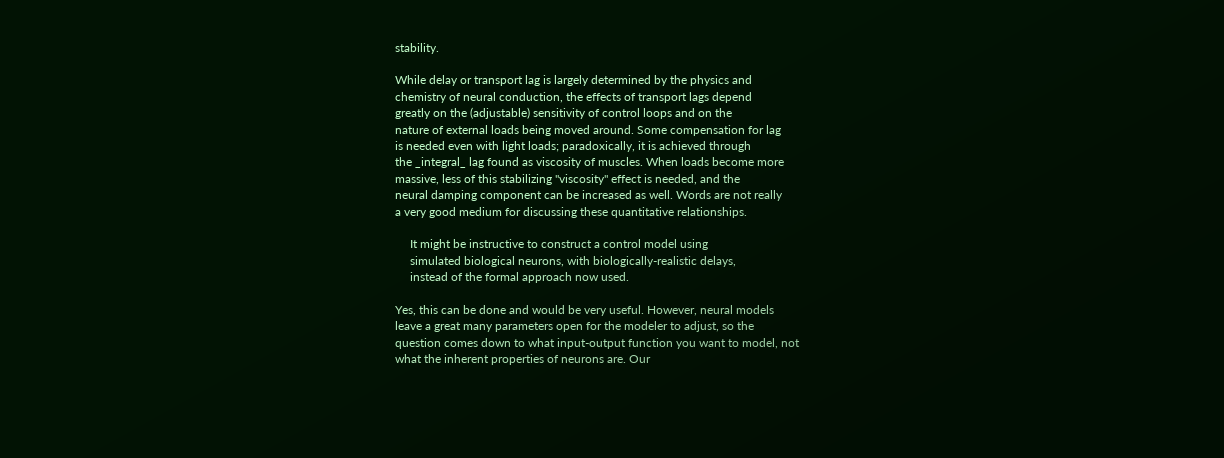stability.

While delay or transport lag is largely determined by the physics and
chemistry of neural conduction, the effects of transport lags depend
greatly on the (adjustable) sensitivity of control loops and on the
nature of external loads being moved around. Some compensation for lag
is needed even with light loads; paradoxically, it is achieved through
the _integral_ lag found as viscosity of muscles. When loads become more
massive, less of this stabilizing "viscosity" effect is needed, and the
neural damping component can be increased as well. Words are not really
a very good medium for discussing these quantitative relationships.

     It might be instructive to construct a control model using
     simulated biological neurons, with biologically-realistic delays,
     instead of the formal approach now used.

Yes, this can be done and would be very useful. However, neural models
leave a great many parameters open for the modeler to adjust, so the
question comes down to what input-output function you want to model, not
what the inherent properties of neurons are. Our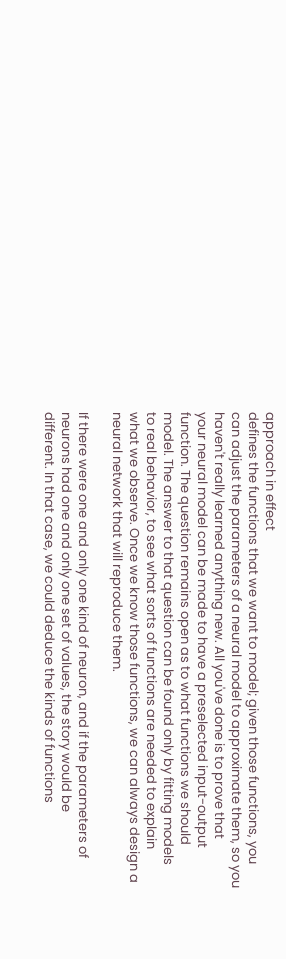approach in effect
defines the functions that we want to model; given those functions, you
can adjust the parameters of a neural model to approximate them, so you
haven't really learned anything new. All you've done is to prove that
your neural model can be made to have a preselected input-output
function. The question remains open as to what functions we should
model. The answer to that question can be found only by fitting models
to real behavior, to see what sorts of functions are needed to explain
what we observe. Once we know those functions, we can always design a
neural network that will reproduce them.

If there were one and only one kind of neuron, and if the parameters of
neurons had one and only one set of values, the story would be
different. In that case, we could deduce the kinds of functions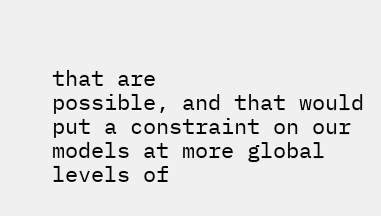that are
possible, and that would put a constraint on our models at more global
levels of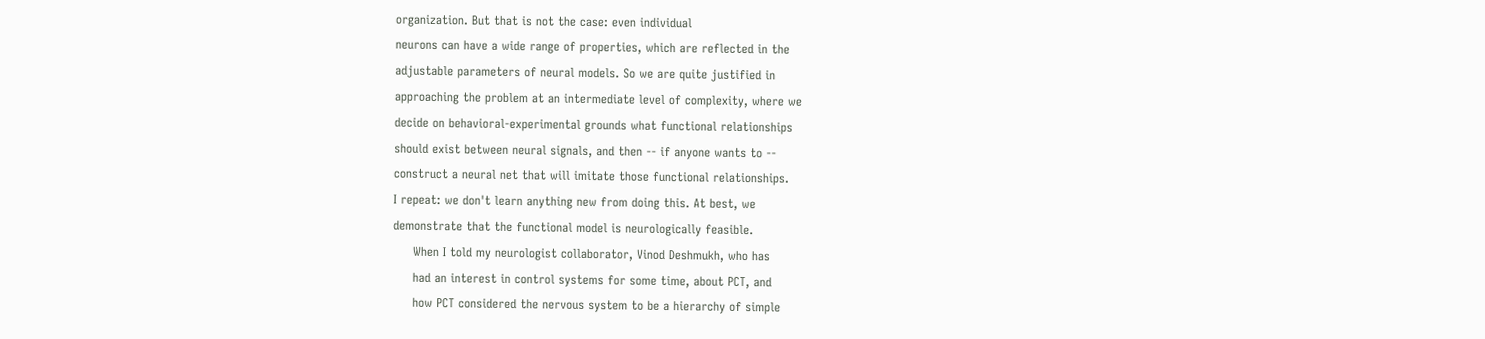organization. But that is not the case: even individual
neurons can have a wide range of properties, which are reflected in the
adjustable parameters of neural models. So we are quite justified in
approaching the problem at an intermediate level of complexity, where we
decide on behavioral-experimental grounds what functional relationships
should exist between neural signals, and then -- if anyone wants to --
construct a neural net that will imitate those functional relationships.
I repeat: we don't learn anything new from doing this. At best, we
demonstrate that the functional model is neurologically feasible.
     When I told my neurologist collaborator, Vinod Deshmukh, who has
     had an interest in control systems for some time, about PCT, and
     how PCT considered the nervous system to be a hierarchy of simple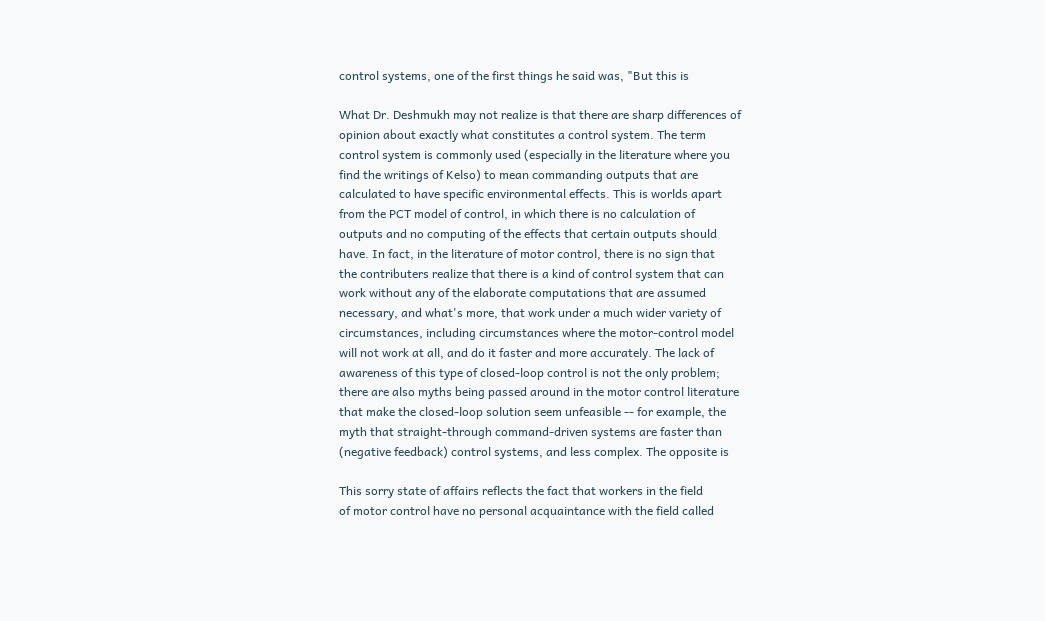control systems, one of the first things he said was, "But this is

What Dr. Deshmukh may not realize is that there are sharp differences of
opinion about exactly what constitutes a control system. The term
control system is commonly used (especially in the literature where you
find the writings of Kelso) to mean commanding outputs that are
calculated to have specific environmental effects. This is worlds apart
from the PCT model of control, in which there is no calculation of
outputs and no computing of the effects that certain outputs should
have. In fact, in the literature of motor control, there is no sign that
the contributers realize that there is a kind of control system that can
work without any of the elaborate computations that are assumed
necessary, and what's more, that work under a much wider variety of
circumstances, including circumstances where the motor-control model
will not work at all, and do it faster and more accurately. The lack of
awareness of this type of closed-loop control is not the only problem;
there are also myths being passed around in the motor control literature
that make the closed-loop solution seem unfeasible -- for example, the
myth that straight-through command-driven systems are faster than
(negative feedback) control systems, and less complex. The opposite is

This sorry state of affairs reflects the fact that workers in the field
of motor control have no personal acquaintance with the field called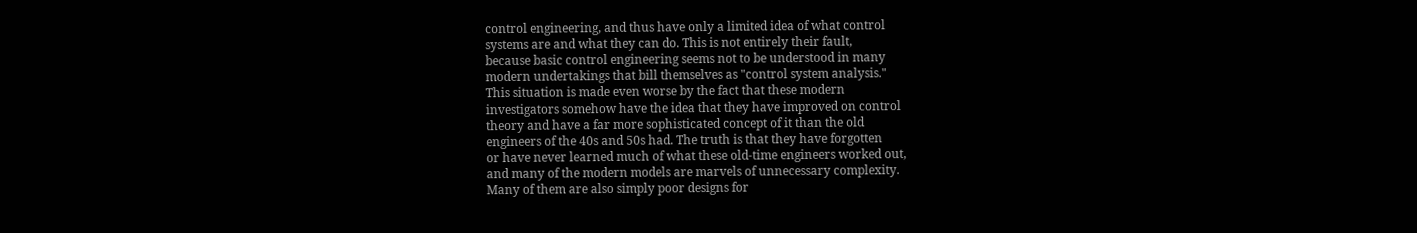control engineering, and thus have only a limited idea of what control
systems are and what they can do. This is not entirely their fault,
because basic control engineering seems not to be understood in many
modern undertakings that bill themselves as "control system analysis."
This situation is made even worse by the fact that these modern
investigators somehow have the idea that they have improved on control
theory and have a far more sophisticated concept of it than the old
engineers of the 40s and 50s had. The truth is that they have forgotten
or have never learned much of what these old-time engineers worked out,
and many of the modern models are marvels of unnecessary complexity.
Many of them are also simply poor designs for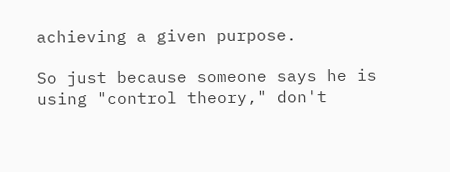achieving a given purpose.

So just because someone says he is using "control theory," don't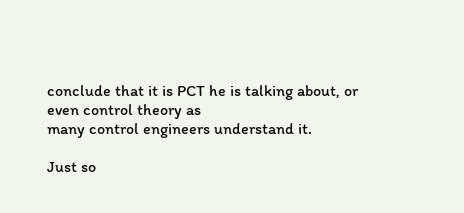conclude that it is PCT he is talking about, or even control theory as
many control engineers understand it.

Just so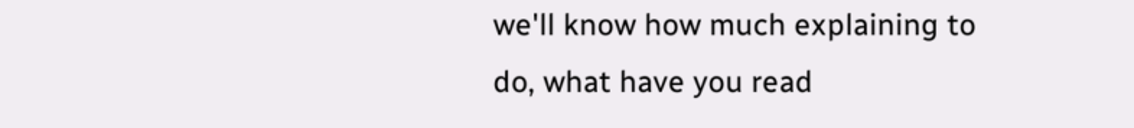we'll know how much explaining to do, what have you read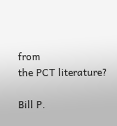from
the PCT literature?

Bill P.